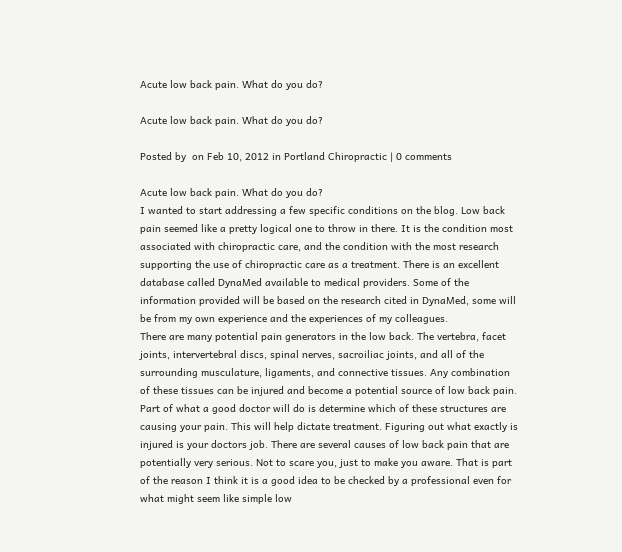Acute low back pain. What do you do?

Acute low back pain. What do you do?

Posted by  on Feb 10, 2012 in Portland Chiropractic | 0 comments

Acute low back pain. What do you do?
I wanted to start addressing a few specific conditions on the blog. Low back pain seemed like a pretty logical one to throw in there. It is the condition most associated with chiropractic care, and the condition with the most research supporting the use of chiropractic care as a treatment. There is an excellent database called DynaMed available to medical providers. Some of the information provided will be based on the research cited in DynaMed, some will be from my own experience and the experiences of my colleagues.
There are many potential pain generators in the low back. The vertebra, facet joints, intervertebral discs, spinal nerves, sacroiliac joints, and all of the surrounding musculature, ligaments, and connective tissues. Any combination of these tissues can be injured and become a potential source of low back pain. Part of what a good doctor will do is determine which of these structures are causing your pain. This will help dictate treatment. Figuring out what exactly is injured is your doctors job. There are several causes of low back pain that are potentially very serious. Not to scare you, just to make you aware. That is part of the reason I think it is a good idea to be checked by a professional even for what might seem like simple low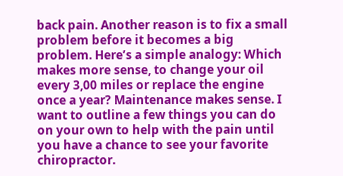back pain. Another reason is to fix a small problem before it becomes a big problem. Here’s a simple analogy: Which makes more sense, to change your oil every 3,00 miles or replace the engine once a year? Maintenance makes sense. I want to outline a few things you can do on your own to help with the pain until you have a chance to see your favorite chiropractor.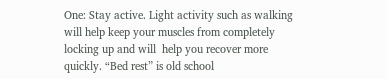One: Stay active. Light activity such as walking will help keep your muscles from completely locking up and will  help you recover more quickly. “Bed rest” is old school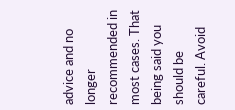advice and no longer recommended in most cases. That being said you should be careful. Avoid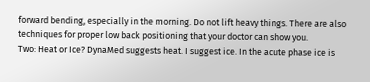forward bending, especially in the morning. Do not lift heavy things. There are also techniques for proper low back positioning that your doctor can show you.
Two: Heat or Ice? DynaMed suggests heat. I suggest ice. In the acute phase ice is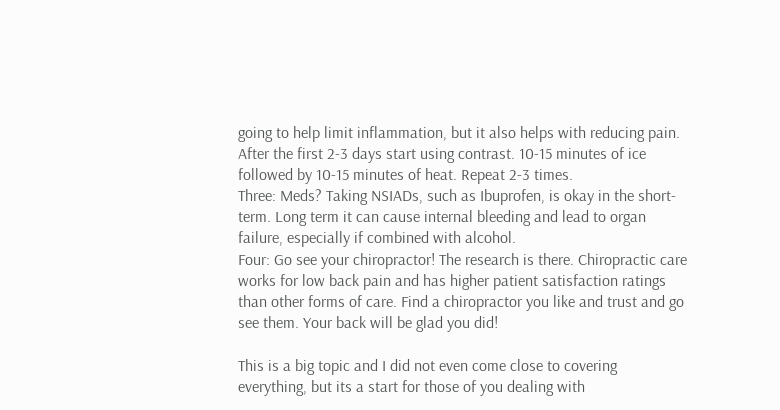going to help limit inflammation, but it also helps with reducing pain. After the first 2-3 days start using contrast. 10-15 minutes of ice followed by 10-15 minutes of heat. Repeat 2-3 times.
Three: Meds? Taking NSIADs, such as Ibuprofen, is okay in the short-term. Long term it can cause internal bleeding and lead to organ failure, especially if combined with alcohol.
Four: Go see your chiropractor! The research is there. Chiropractic care works for low back pain and has higher patient satisfaction ratings than other forms of care. Find a chiropractor you like and trust and go see them. Your back will be glad you did!

This is a big topic and I did not even come close to covering everything, but its a start for those of you dealing with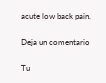acute low back pain.

Deja un comentario

Tu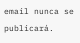email nunca se publicará.